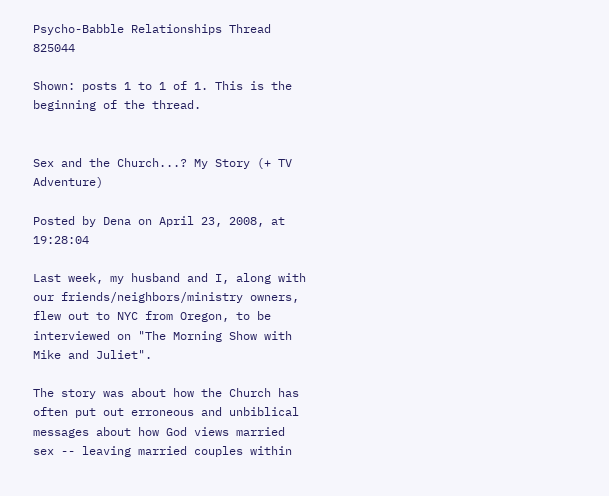Psycho-Babble Relationships Thread 825044

Shown: posts 1 to 1 of 1. This is the beginning of the thread.


Sex and the Church...? My Story (+ TV Adventure)

Posted by Dena on April 23, 2008, at 19:28:04

Last week, my husband and I, along with our friends/neighbors/ministry owners, flew out to NYC from Oregon, to be interviewed on "The Morning Show with Mike and Juliet".

The story was about how the Church has often put out erroneous and unbiblical messages about how God views married sex -- leaving married couples within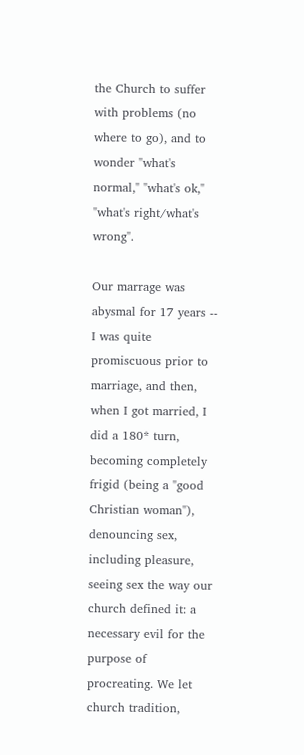the Church to suffer with problems (no where to go), and to wonder "what's normal," "what's ok," "what's right/what's wrong".

Our marrage was abysmal for 17 years -- I was quite promiscuous prior to marriage, and then, when I got married, I did a 180* turn, becoming completely frigid (being a "good Christian woman"), denouncing sex, including pleasure, seeing sex the way our church defined it: a necessary evil for the purpose of procreating. We let church tradition,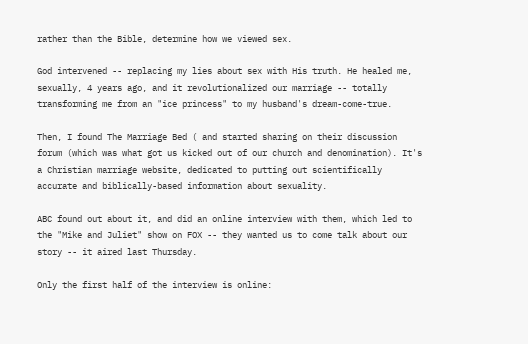rather than the Bible, determine how we viewed sex.

God intervened -- replacing my lies about sex with His truth. He healed me, sexually, 4 years ago, and it revolutionalized our marriage -- totally transforming me from an "ice princess" to my husband's dream-come-true.

Then, I found The Marriage Bed ( and started sharing on their discussion forum (which was what got us kicked out of our church and denomination). It's a Christian marriage website, dedicated to putting out scientifically accurate and biblically-based information about sexuality.

ABC found out about it, and did an online interview with them, which led to the "Mike and Juliet" show on FOX -- they wanted us to come talk about our story -- it aired last Thursday.

Only the first half of the interview is online: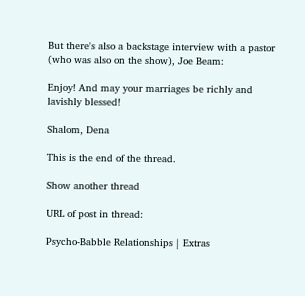But there's also a backstage interview with a pastor (who was also on the show), Joe Beam:

Enjoy! And may your marriages be richly and lavishly blessed!

Shalom, Dena

This is the end of the thread.

Show another thread

URL of post in thread:

Psycho-Babble Relationships | Extras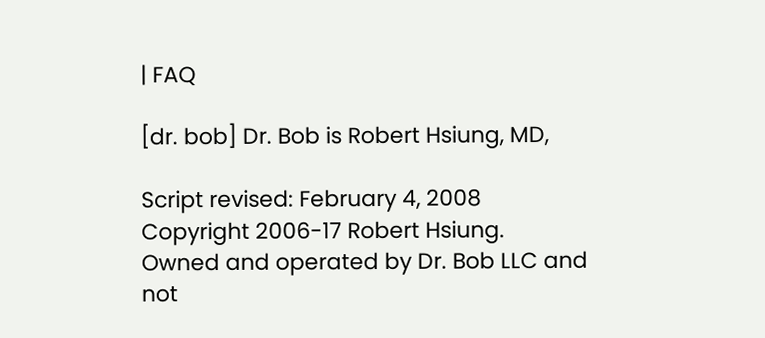| FAQ

[dr. bob] Dr. Bob is Robert Hsiung, MD,

Script revised: February 4, 2008
Copyright 2006-17 Robert Hsiung.
Owned and operated by Dr. Bob LLC and not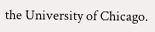the University of Chicago.